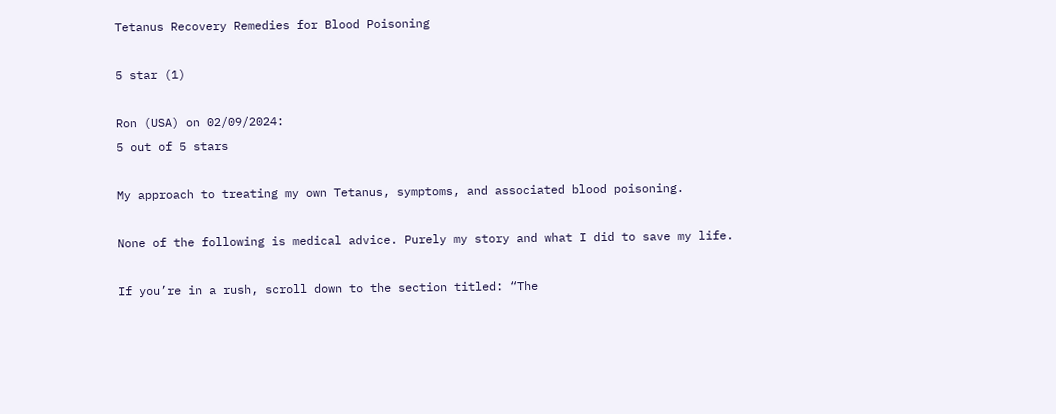Tetanus Recovery Remedies for Blood Poisoning

5 star (1)

Ron (USA) on 02/09/2024:
5 out of 5 stars

My approach to treating my own Tetanus, symptoms, and associated blood poisoning.

None of the following is medical advice. Purely my story and what I did to save my life.

If you’re in a rush, scroll down to the section titled: “The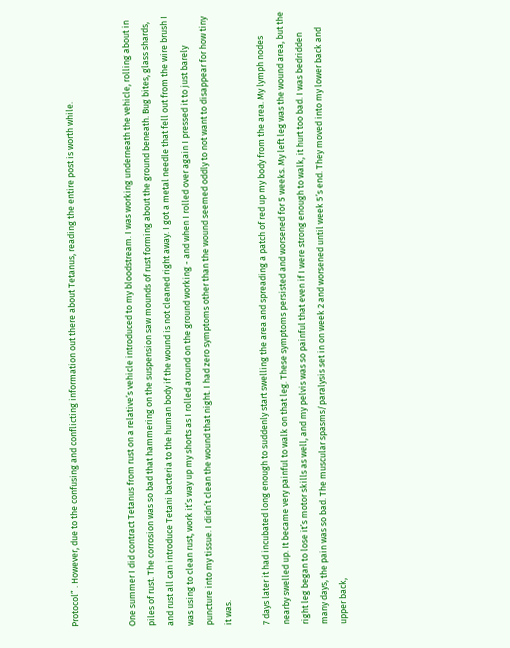Protocol” . However, due to the confusing and conflicting information out there about Tetanus, reading the entire post is worth while.


One summer I did contract Tetanus from rust on a relative’s vehicle introduced to my bloodstream. I was working underneath the vehicle, rolling about in piles of rust. The corrosion was so bad that hammering on the suspension saw mounds of rust forming about the ground beneath. Bug bites, glass shards, and rust all can introduce Tetani bacteria to the human body if the wound is not cleaned right away. I got a metal needle that fell out from the wire brush I was using to clean rust, work it’s way up my shorts as I rolled around on the ground working - and when I rolled over again I pressed it to just barely puncture into my tissue. I didn’t clean the wound that night. I had zero symptoms other than the wound seemed oddly to not want to disappear for how tiny it was.

7 days later it had incubated long enough to suddenly start swelling the area and spreading a patch of red up my body from the area. My lymph nodes nearby swelled up. It became very painful to walk on that leg. These symptoms persisted and worsened for 5 weeks. My left leg was the wound area, but the right leg began to lose it’s motor skills as well, and my pelvis was so painful that even if I were strong enough to walk, it hurt too bad. I was bedridden many days, the pain was so bad. The muscular spasms/paralysis set in on week 2 and worsened until week 5’s end. They moved into my lower back and upper back,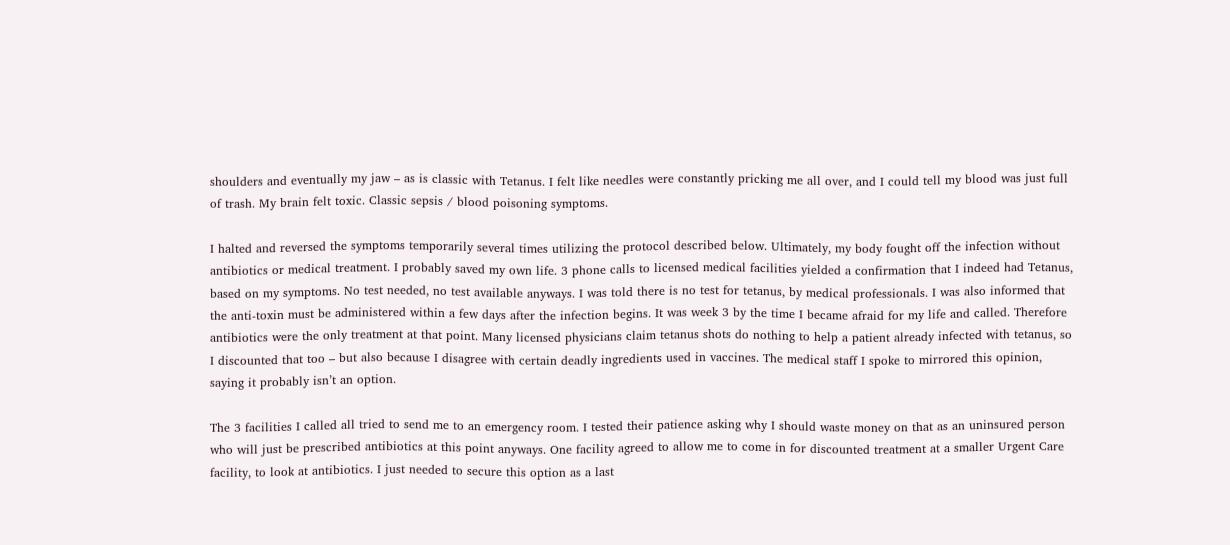shoulders and eventually my jaw – as is classic with Tetanus. I felt like needles were constantly pricking me all over, and I could tell my blood was just full of trash. My brain felt toxic. Classic sepsis / blood poisoning symptoms.

I halted and reversed the symptoms temporarily several times utilizing the protocol described below. Ultimately, my body fought off the infection without antibiotics or medical treatment. I probably saved my own life. 3 phone calls to licensed medical facilities yielded a confirmation that I indeed had Tetanus, based on my symptoms. No test needed, no test available anyways. I was told there is no test for tetanus, by medical professionals. I was also informed that the anti-toxin must be administered within a few days after the infection begins. It was week 3 by the time I became afraid for my life and called. Therefore antibiotics were the only treatment at that point. Many licensed physicians claim tetanus shots do nothing to help a patient already infected with tetanus, so I discounted that too – but also because I disagree with certain deadly ingredients used in vaccines. The medical staff I spoke to mirrored this opinion, saying it probably isn’t an option.

The 3 facilities I called all tried to send me to an emergency room. I tested their patience asking why I should waste money on that as an uninsured person who will just be prescribed antibiotics at this point anyways. One facility agreed to allow me to come in for discounted treatment at a smaller Urgent Care facility, to look at antibiotics. I just needed to secure this option as a last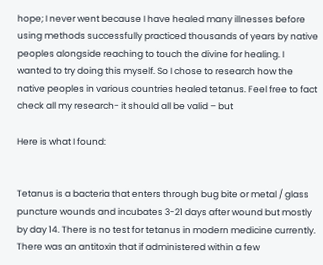hope; I never went because I have healed many illnesses before using methods successfully practiced thousands of years by native peoples alongside reaching to touch the divine for healing. I wanted to try doing this myself. So I chose to research how the native peoples in various countries healed tetanus. Feel free to fact check all my research- it should all be valid – but

Here is what I found:


Tetanus is a bacteria that enters through bug bite or metal / glass puncture wounds and incubates 3-21 days after wound but mostly by day 14. There is no test for tetanus in modern medicine currently. There was an antitoxin that if administered within a few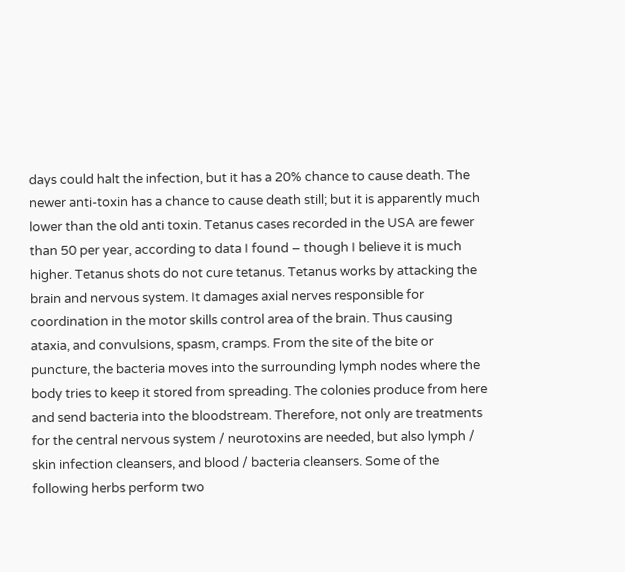days could halt the infection, but it has a 20% chance to cause death. The newer anti-toxin has a chance to cause death still; but it is apparently much lower than the old anti toxin. Tetanus cases recorded in the USA are fewer than 50 per year, according to data I found – though I believe it is much higher. Tetanus shots do not cure tetanus. Tetanus works by attacking the brain and nervous system. It damages axial nerves responsible for coordination in the motor skills control area of the brain. Thus causing ataxia, and convulsions, spasm, cramps. From the site of the bite or puncture, the bacteria moves into the surrounding lymph nodes where the body tries to keep it stored from spreading. The colonies produce from here and send bacteria into the bloodstream. Therefore, not only are treatments for the central nervous system / neurotoxins are needed, but also lymph / skin infection cleansers, and blood / bacteria cleansers. Some of the following herbs perform two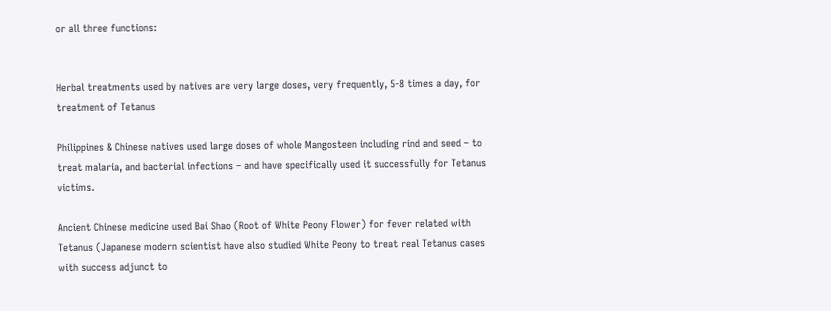or all three functions:


Herbal treatments used by natives are very large doses, very frequently, 5-8 times a day, for treatment of Tetanus

Philippines & Chinese natives used large doses of whole Mangosteen including rind and seed – to treat malaria, and bacterial infections – and have specifically used it successfully for Tetanus victims.

Ancient Chinese medicine used Bai Shao (Root of White Peony Flower) for fever related with Tetanus (Japanese modern scientist have also studied White Peony to treat real Tetanus cases with success adjunct to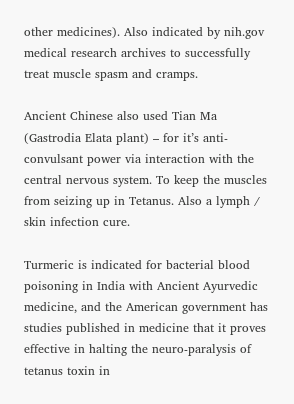other medicines). Also indicated by nih.gov medical research archives to successfully treat muscle spasm and cramps.

Ancient Chinese also used Tian Ma (Gastrodia Elata plant) – for it’s anti-convulsant power via interaction with the central nervous system. To keep the muscles from seizing up in Tetanus. Also a lymph / skin infection cure.

Turmeric is indicated for bacterial blood poisoning in India with Ancient Ayurvedic medicine, and the American government has studies published in medicine that it proves effective in halting the neuro-paralysis of tetanus toxin in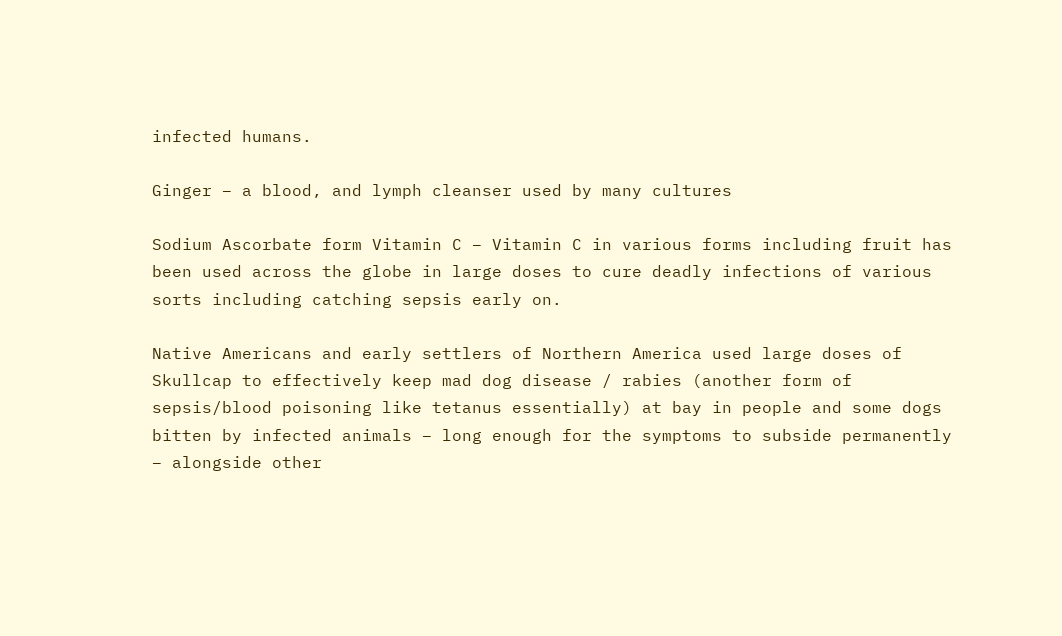infected humans.

Ginger – a blood, and lymph cleanser used by many cultures

Sodium Ascorbate form Vitamin C – Vitamin C in various forms including fruit has been used across the globe in large doses to cure deadly infections of various sorts including catching sepsis early on.

Native Americans and early settlers of Northern America used large doses of Skullcap to effectively keep mad dog disease / rabies (another form of sepsis/blood poisoning like tetanus essentially) at bay in people and some dogs bitten by infected animals – long enough for the symptoms to subside permanently – alongside other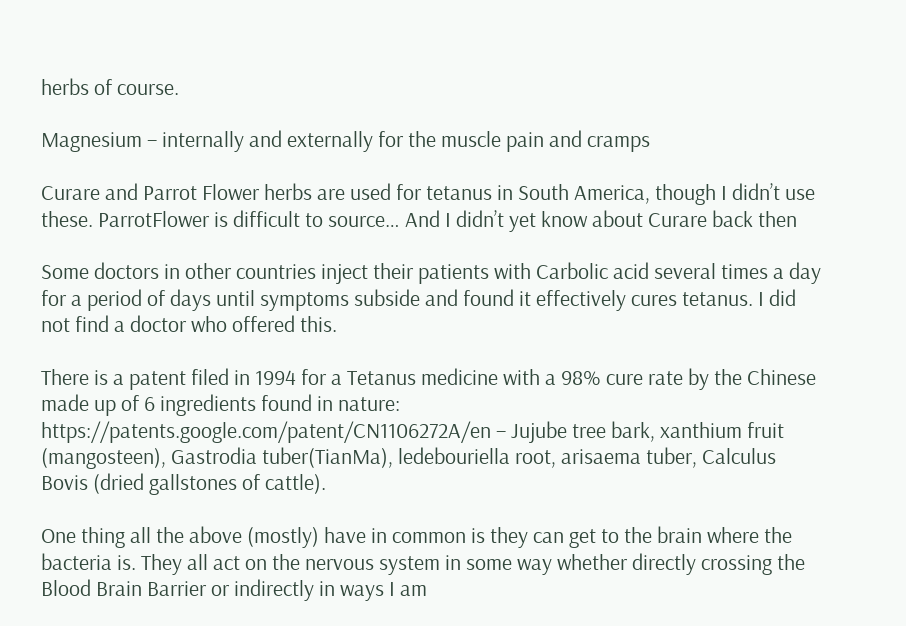herbs of course.

Magnesium – internally and externally for the muscle pain and cramps

Curare and Parrot Flower herbs are used for tetanus in South America, though I didn’t use these. ParrotFlower is difficult to source… And I didn’t yet know about Curare back then

Some doctors in other countries inject their patients with Carbolic acid several times a day for a period of days until symptoms subside and found it effectively cures tetanus. I did not find a doctor who offered this.

There is a patent filed in 1994 for a Tetanus medicine with a 98% cure rate by the Chinese made up of 6 ingredients found in nature: https://patents.google.com/patent/CN1106272A/en – Jujube tree bark, xanthium fruit (mangosteen), Gastrodia tuber(TianMa), ledebouriella root, arisaema tuber, Calculus Bovis (dried gallstones of cattle).

One thing all the above (mostly) have in common is they can get to the brain where the bacteria is. They all act on the nervous system in some way whether directly crossing the Blood Brain Barrier or indirectly in ways I am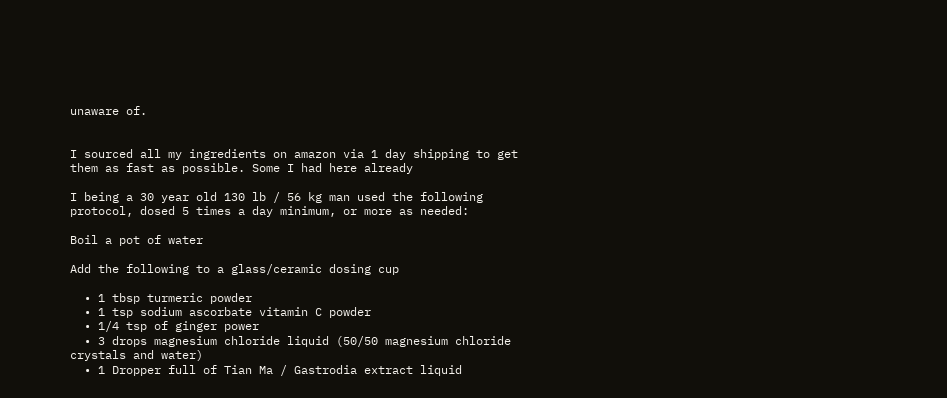unaware of.


I sourced all my ingredients on amazon via 1 day shipping to get them as fast as possible. Some I had here already

I being a 30 year old 130 lb / 56 kg man used the following protocol, dosed 5 times a day minimum, or more as needed:

Boil a pot of water

Add the following to a glass/ceramic dosing cup

  • 1 tbsp turmeric powder
  • 1 tsp sodium ascorbate vitamin C powder
  • 1/4 tsp of ginger power
  • 3 drops magnesium chloride liquid (50/50 magnesium chloride crystals and water)
  • 1 Dropper full of Tian Ma / Gastrodia extract liquid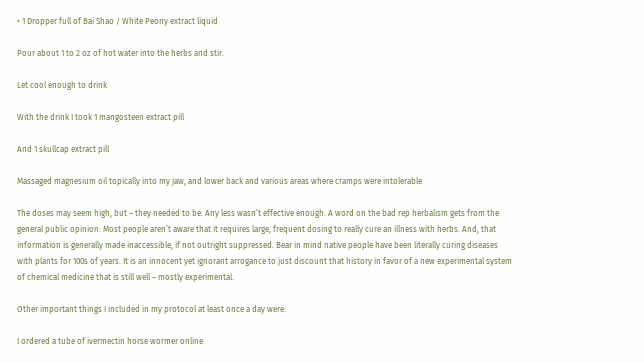• 1 Dropper full of Bai Shao / White Peony extract liquid

Pour about 1 to 2 oz of hot water into the herbs and stir.

Let cool enough to drink

With the drink I took 1 mangosteen extract pill

And 1 skullcap extract pill

Massaged magnesium oil topically into my jaw, and lower back and various areas where cramps were intolerable

The doses may seem high, but – they needed to be. Any less wasn’t effective enough. A word on the bad rep herbalism gets from the general public opinion: Most people aren’t aware that it requires large, frequent dosing to really cure an illness with herbs. And, that information is generally made inaccessible, if not outright suppressed. Bear in mind native people have been literally curing diseases with plants for 100s of years. It is an innocent yet ignorant arrogance to just discount that history in favor of a new experimental system of chemical medicine that is still well – mostly experimental.

Other important things I included in my protocol at least once a day were:

I ordered a tube of ivermectin horse wormer online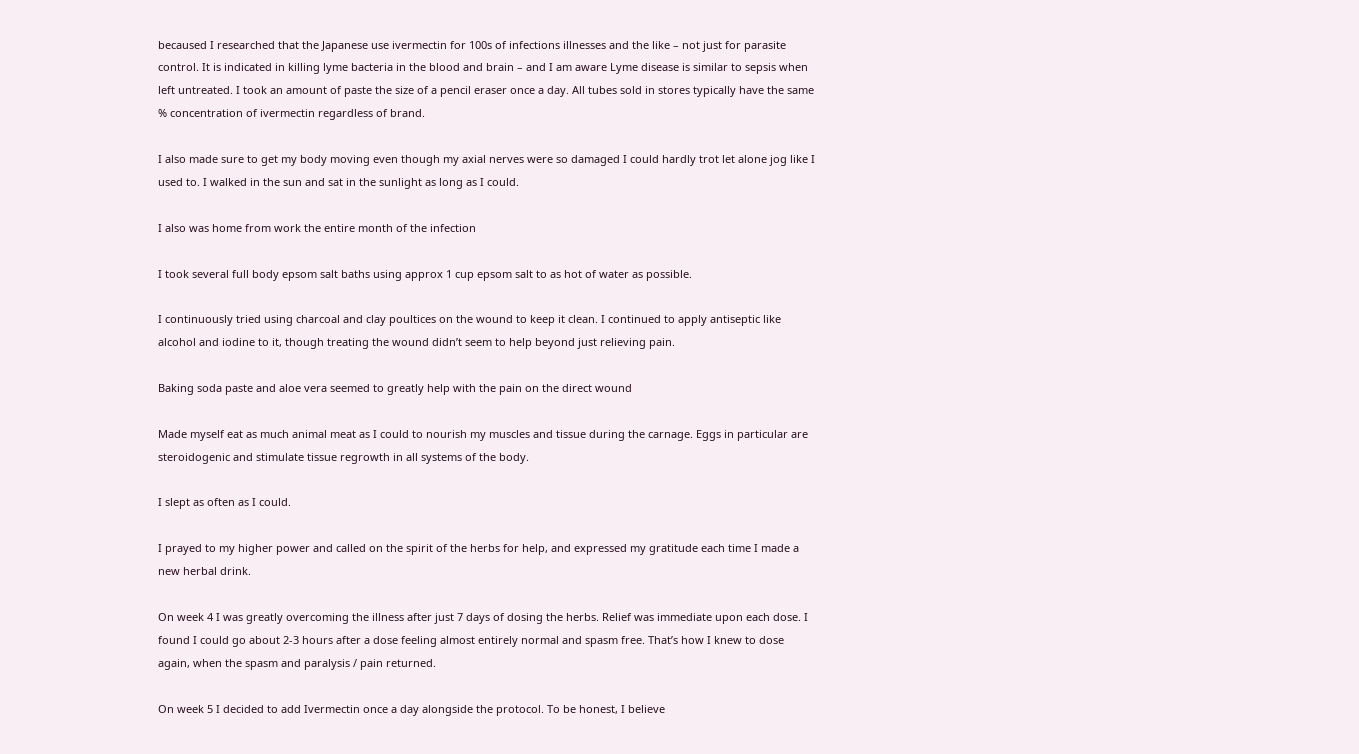becaused I researched that the Japanese use ivermectin for 100s of infections illnesses and the like – not just for parasite control. It is indicated in killing lyme bacteria in the blood and brain – and I am aware Lyme disease is similar to sepsis when left untreated. I took an amount of paste the size of a pencil eraser once a day. All tubes sold in stores typically have the same % concentration of ivermectin regardless of brand.

I also made sure to get my body moving even though my axial nerves were so damaged I could hardly trot let alone jog like I used to. I walked in the sun and sat in the sunlight as long as I could.

I also was home from work the entire month of the infection

I took several full body epsom salt baths using approx 1 cup epsom salt to as hot of water as possible.

I continuously tried using charcoal and clay poultices on the wound to keep it clean. I continued to apply antiseptic like alcohol and iodine to it, though treating the wound didn’t seem to help beyond just relieving pain.

Baking soda paste and aloe vera seemed to greatly help with the pain on the direct wound

Made myself eat as much animal meat as I could to nourish my muscles and tissue during the carnage. Eggs in particular are steroidogenic and stimulate tissue regrowth in all systems of the body.

I slept as often as I could.

I prayed to my higher power and called on the spirit of the herbs for help, and expressed my gratitude each time I made a new herbal drink.

On week 4 I was greatly overcoming the illness after just 7 days of dosing the herbs. Relief was immediate upon each dose. I found I could go about 2-3 hours after a dose feeling almost entirely normal and spasm free. That’s how I knew to dose again, when the spasm and paralysis / pain returned.

On week 5 I decided to add Ivermectin once a day alongside the protocol. To be honest, I believe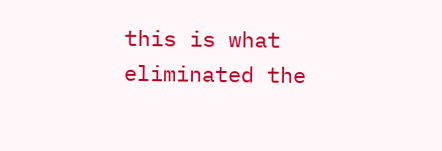this is what eliminated the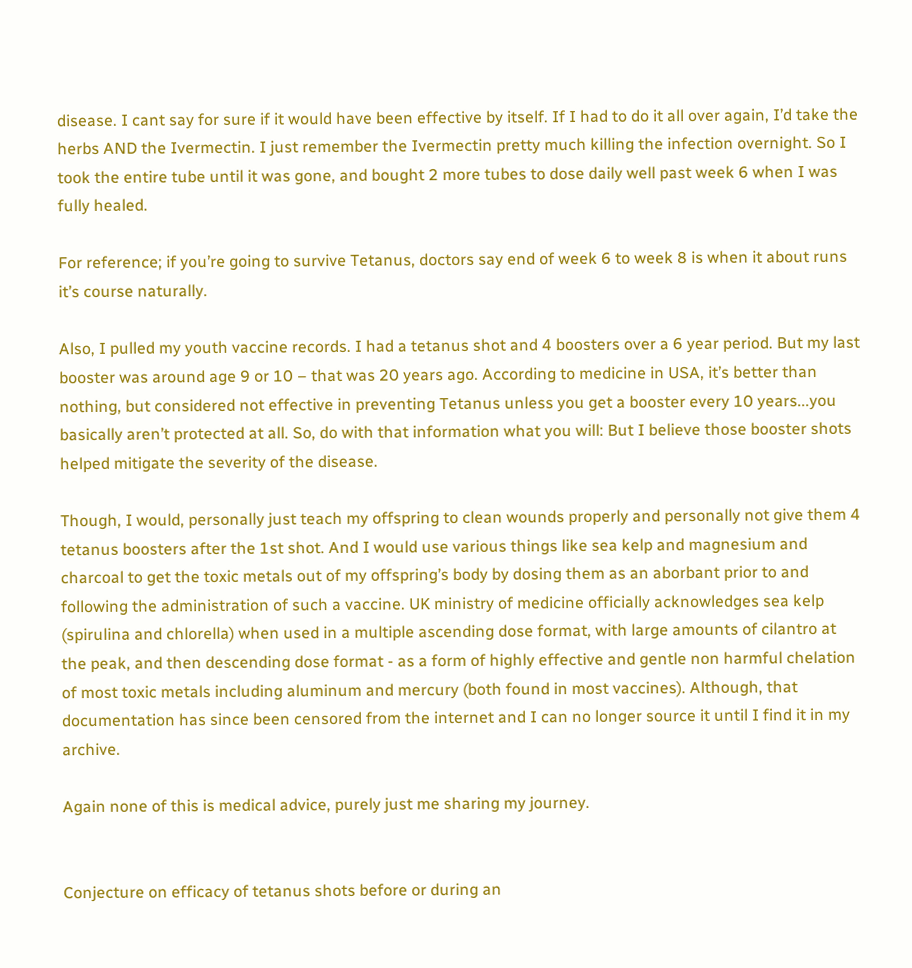disease. I cant say for sure if it would have been effective by itself. If I had to do it all over again, I’d take the herbs AND the Ivermectin. I just remember the Ivermectin pretty much killing the infection overnight. So I took the entire tube until it was gone, and bought 2 more tubes to dose daily well past week 6 when I was fully healed.

For reference; if you’re going to survive Tetanus, doctors say end of week 6 to week 8 is when it about runs it’s course naturally.

Also, I pulled my youth vaccine records. I had a tetanus shot and 4 boosters over a 6 year period. But my last booster was around age 9 or 10 – that was 20 years ago. According to medicine in USA, it’s better than nothing, but considered not effective in preventing Tetanus unless you get a booster every 10 years...you basically aren’t protected at all. So, do with that information what you will: But I believe those booster shots helped mitigate the severity of the disease.

Though, I would, personally just teach my offspring to clean wounds properly and personally not give them 4 tetanus boosters after the 1st shot. And I would use various things like sea kelp and magnesium and charcoal to get the toxic metals out of my offspring’s body by dosing them as an aborbant prior to and following the administration of such a vaccine. UK ministry of medicine officially acknowledges sea kelp (spirulina and chlorella) when used in a multiple ascending dose format, with large amounts of cilantro at the peak, and then descending dose format - as a form of highly effective and gentle non harmful chelation of most toxic metals including aluminum and mercury (both found in most vaccines). Although, that documentation has since been censored from the internet and I can no longer source it until I find it in my archive.

Again none of this is medical advice, purely just me sharing my journey.


Conjecture on efficacy of tetanus shots before or during an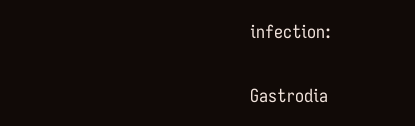infection:


Gastrodia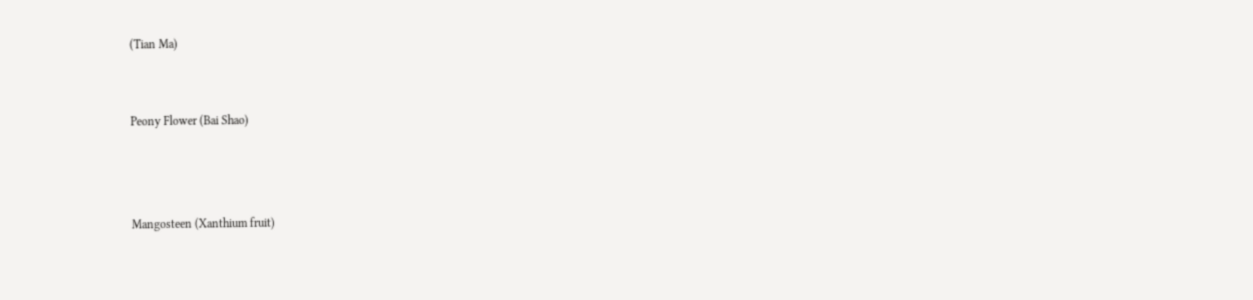(Tian Ma)


Peony Flower (Bai Shao)



Mangosteen (Xanthium fruit)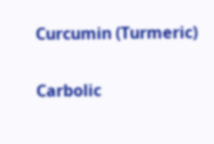Curcumin (Turmeric)


Carbolic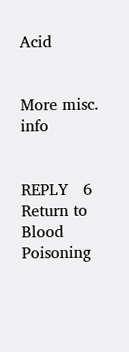Acid


More misc. info


REPLY   6
Return to Blood Poisoning